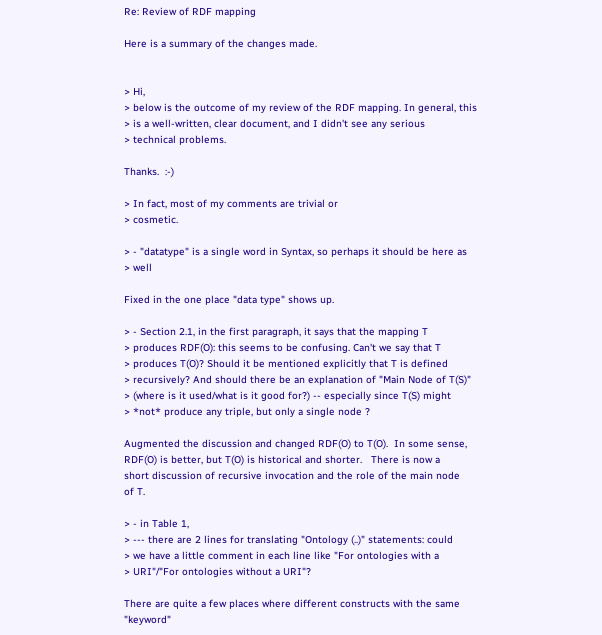Re: Review of RDF mapping

Here is a summary of the changes made.


> Hi,
> below is the outcome of my review of the RDF mapping. In general, this
> is a well-written, clear document, and I didn't see any serious
> technical problems.

Thanks.  :-)

> In fact, most of my comments are trivial or
> cosmetic.

> - "datatype" is a single word in Syntax, so perhaps it should be here as
> well

Fixed in the one place "data type" shows up.

> - Section 2.1, in the first paragraph, it says that the mapping T
> produces RDF(O): this seems to be confusing. Can't we say that T
> produces T(O)? Should it be mentioned explicitly that T is defined
> recursively? And should there be an explanation of "Main Node of T(S)"
> (where is it used/what is it good for?) -- especially since T(S) might
> *not* produce any triple, but only a single node ?

Augmented the discussion and changed RDF(O) to T(O).  In some sense,
RDF(O) is better, but T(O) is historical and shorter.   There is now a
short discussion of recursive invocation and the role of the main node
of T.

> - in Table 1,
> --- there are 2 lines for translating "Ontology (..)" statements: could
> we have a little comment in each line like "For ontologies with a
> URI"/"For ontologies without a URI"?

There are quite a few places where different constructs with the same
"keyword"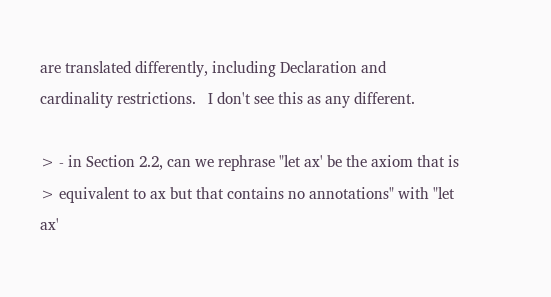are translated differently, including Declaration and
cardinality restrictions.   I don't see this as any different.

> - in Section 2.2, can we rephrase "let ax' be the axiom that is
> equivalent to ax but that contains no annotations" with "let ax'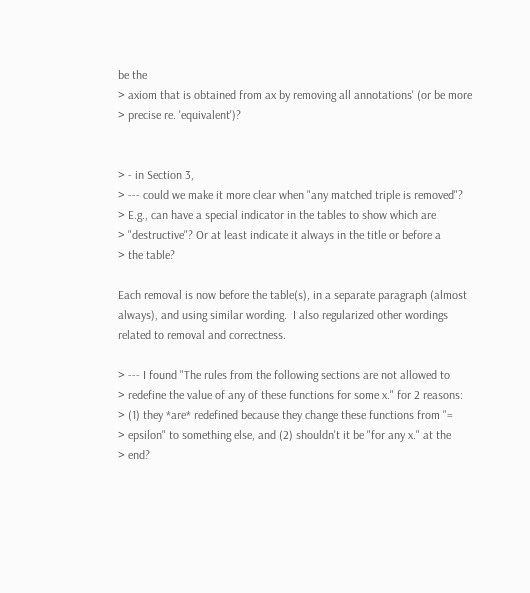be the
> axiom that is obtained from ax by removing all annotations' (or be more
> precise re. 'equivalent')?


> - in Section 3,
> --- could we make it more clear when "any matched triple is removed"?
> E.g., can have a special indicator in the tables to show which are
> "destructive"? Or at least indicate it always in the title or before a
> the table?

Each removal is now before the table(s), in a separate paragraph (almost
always), and using similar wording.  I also regularized other wordings
related to removal and correctness.

> --- I found "The rules from the following sections are not allowed to
> redefine the value of any of these functions for some x." for 2 reasons:
> (1) they *are* redefined because they change these functions from "=
> epsilon" to something else, and (2) shouldn't it be "for any x." at the
> end?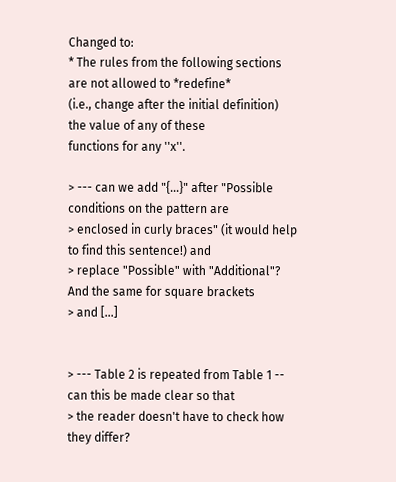Changed to:
* The rules from the following sections are not allowed to *redefine*
(i.e., change after the initial definition) the value of any of these
functions for any ''x''.

> --- can we add "{...}" after "Possible conditions on the pattern are
> enclosed in curly braces" (it would help to find this sentence!) and
> replace "Possible" with "Additional"? And the same for square brackets
> and [...]


> --- Table 2 is repeated from Table 1 -- can this be made clear so that
> the reader doesn't have to check how they differ?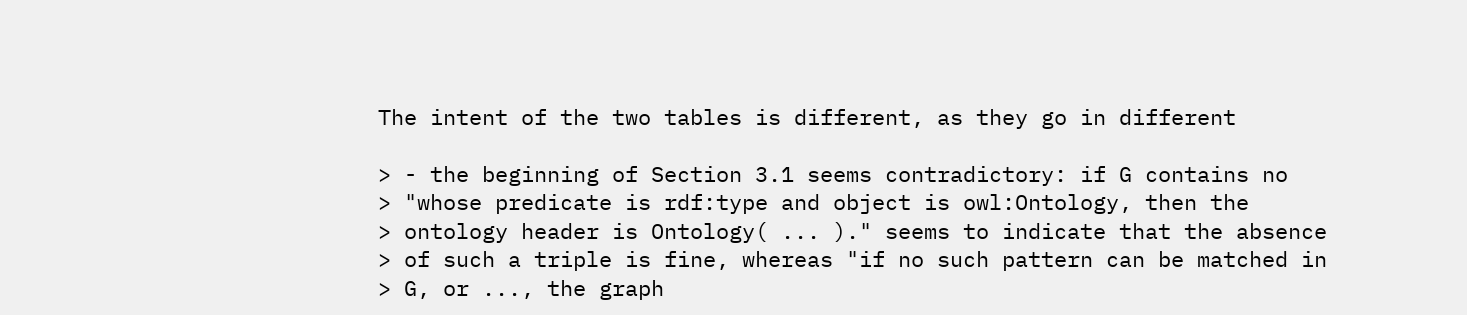The intent of the two tables is different, as they go in different

> - the beginning of Section 3.1 seems contradictory: if G contains no
> "whose predicate is rdf:type and object is owl:Ontology, then the
> ontology header is Ontology( ... )." seems to indicate that the absence
> of such a triple is fine, whereas "if no such pattern can be matched in
> G, or ..., the graph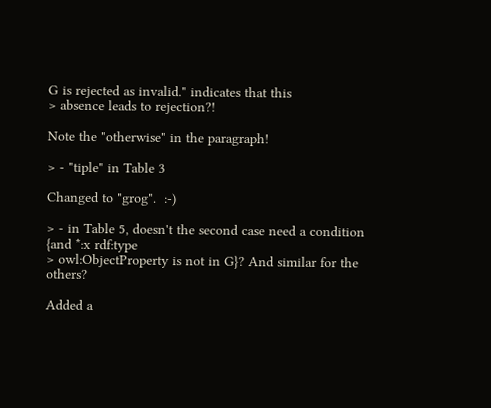G is rejected as invalid." indicates that this
> absence leads to rejection?!

Note the "otherwise" in the paragraph!

> - "tiple" in Table 3

Changed to "grog".  :-)

> - in Table 5, doesn't the second case need a condition {and *:x rdf:type
> owl:ObjectProperty is not in G}? And similar for the others?

Added a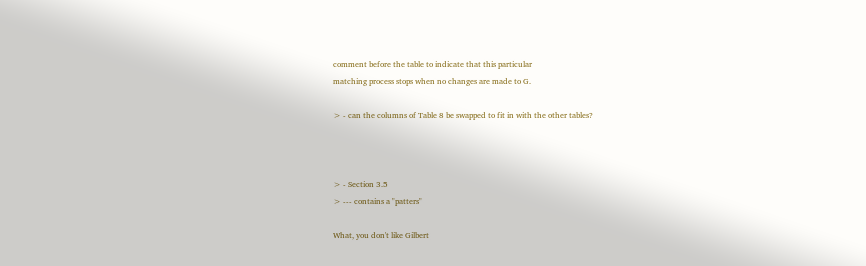comment before the table to indicate that this particular
matching process stops when no changes are made to G.

> - can the columns of Table 8 be swapped to fit in with the other tables?



> - Section 3.5
> --- contains a "patters"

What, you don't like Gilbert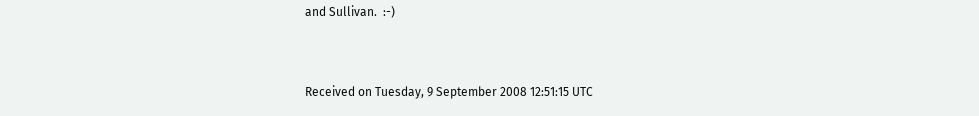and Sullivan.  :-)


Received on Tuesday, 9 September 2008 12:51:15 UTC